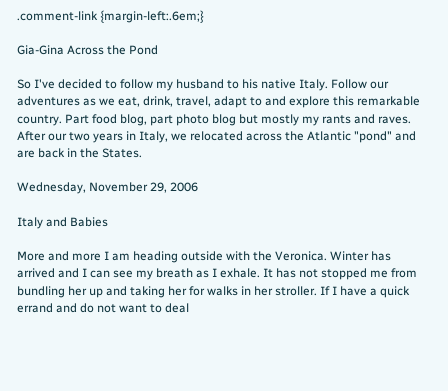.comment-link {margin-left:.6em;}

Gia-Gina Across the Pond

So I've decided to follow my husband to his native Italy. Follow our adventures as we eat, drink, travel, adapt to and explore this remarkable country. Part food blog, part photo blog but mostly my rants and raves. After our two years in Italy, we relocated across the Atlantic "pond" and are back in the States.

Wednesday, November 29, 2006

Italy and Babies

More and more I am heading outside with the Veronica. Winter has arrived and I can see my breath as I exhale. It has not stopped me from bundling her up and taking her for walks in her stroller. If I have a quick errand and do not want to deal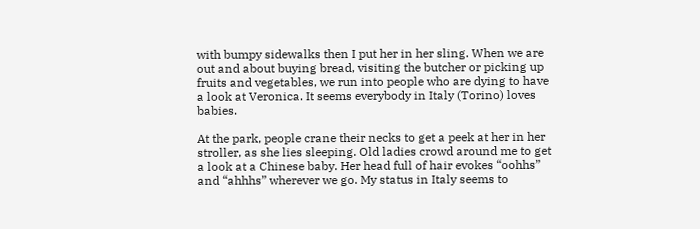with bumpy sidewalks then I put her in her sling. When we are out and about buying bread, visiting the butcher or picking up fruits and vegetables, we run into people who are dying to have a look at Veronica. It seems everybody in Italy (Torino) loves babies.

At the park, people crane their necks to get a peek at her in her stroller, as she lies sleeping. Old ladies crowd around me to get a look at a Chinese baby. Her head full of hair evokes “oohhs” and “ahhhs” wherever we go. My status in Italy seems to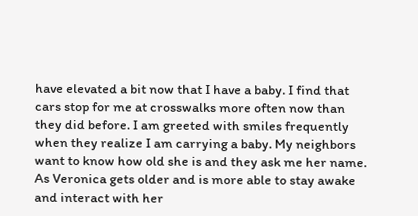have elevated a bit now that I have a baby. I find that cars stop for me at crosswalks more often now than they did before. I am greeted with smiles frequently when they realize I am carrying a baby. My neighbors want to know how old she is and they ask me her name. As Veronica gets older and is more able to stay awake and interact with her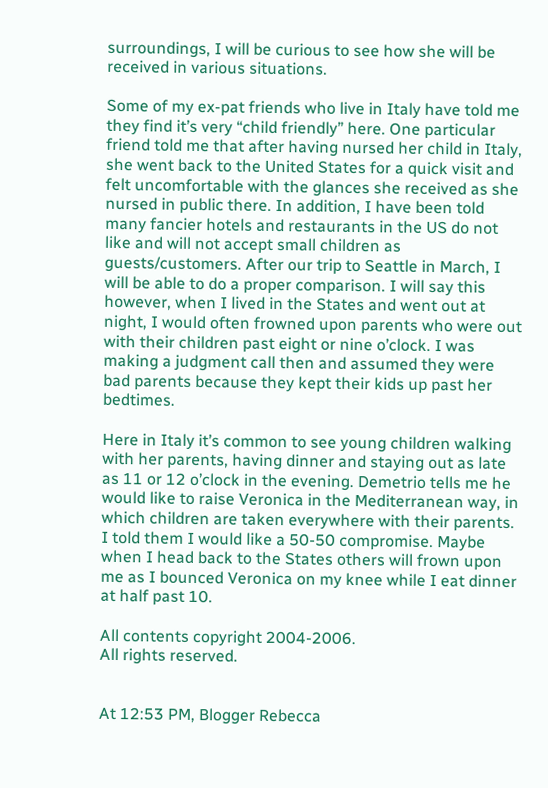surroundings, I will be curious to see how she will be received in various situations.

Some of my ex-pat friends who live in Italy have told me they find it’s very “child friendly” here. One particular friend told me that after having nursed her child in Italy, she went back to the United States for a quick visit and felt uncomfortable with the glances she received as she nursed in public there. In addition, I have been told many fancier hotels and restaurants in the US do not like and will not accept small children as guests/customers. After our trip to Seattle in March, I will be able to do a proper comparison. I will say this however, when I lived in the States and went out at night, I would often frowned upon parents who were out with their children past eight or nine o’clock. I was making a judgment call then and assumed they were bad parents because they kept their kids up past her bedtimes.

Here in Italy it’s common to see young children walking with her parents, having dinner and staying out as late as 11 or 12 o’clock in the evening. Demetrio tells me he would like to raise Veronica in the Mediterranean way, in which children are taken everywhere with their parents. I told them I would like a 50-50 compromise. Maybe when I head back to the States others will frown upon me as I bounced Veronica on my knee while I eat dinner at half past 10.

All contents copyright 2004-2006.
All rights reserved.


At 12:53 PM, Blogger Rebecca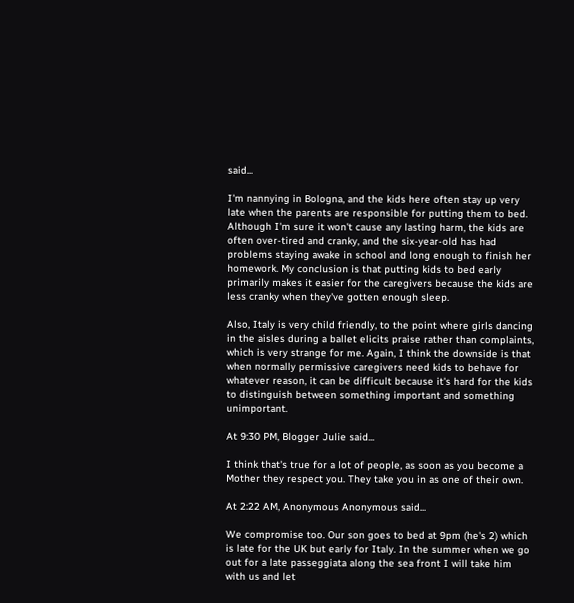said...

I'm nannying in Bologna, and the kids here often stay up very late when the parents are responsible for putting them to bed. Although I'm sure it won't cause any lasting harm, the kids are often over-tired and cranky, and the six-year-old has had problems staying awake in school and long enough to finish her homework. My conclusion is that putting kids to bed early primarily makes it easier for the caregivers because the kids are less cranky when they've gotten enough sleep.

Also, Italy is very child friendly, to the point where girls dancing in the aisles during a ballet elicits praise rather than complaints, which is very strange for me. Again, I think the downside is that when normally permissive caregivers need kids to behave for whatever reason, it can be difficult because it's hard for the kids to distinguish between something important and something unimportant.

At 9:30 PM, Blogger Julie said...

I think that's true for a lot of people, as soon as you become a Mother they respect you. They take you in as one of their own.

At 2:22 AM, Anonymous Anonymous said...

We compromise too. Our son goes to bed at 9pm (he's 2) which is late for the UK but early for Italy. In the summer when we go out for a late passeggiata along the sea front I will take him with us and let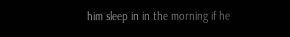him sleep in in the morning if he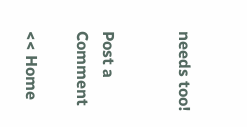needs too!


Post a Comment

<< Home